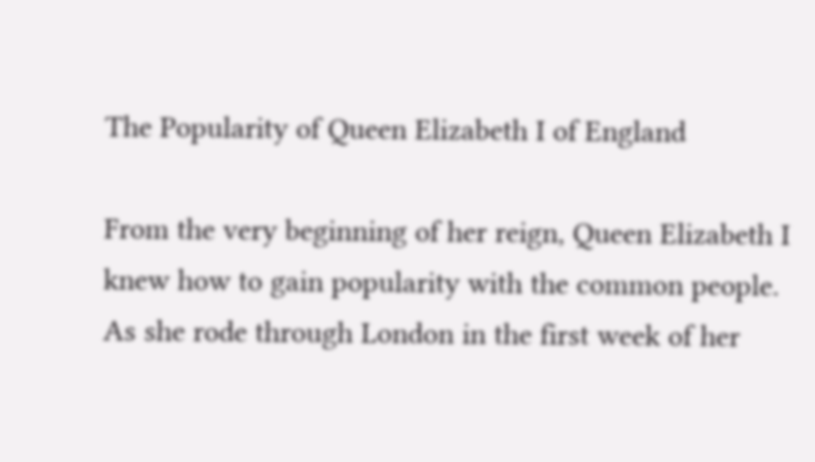The Popularity of Queen Elizabeth I of England

From the very beginning of her reign, Queen Elizabeth I knew how to gain popularity with the common people. As she rode through London in the first week of her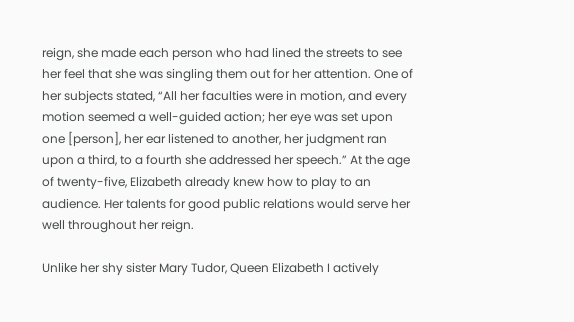reign, she made each person who had lined the streets to see her feel that she was singling them out for her attention. One of her subjects stated, “All her faculties were in motion, and every motion seemed a well-guided action; her eye was set upon one [person], her ear listened to another, her judgment ran upon a third, to a fourth she addressed her speech.” At the age of twenty-five, Elizabeth already knew how to play to an audience. Her talents for good public relations would serve her well throughout her reign.

Unlike her shy sister Mary Tudor, Queen Elizabeth I actively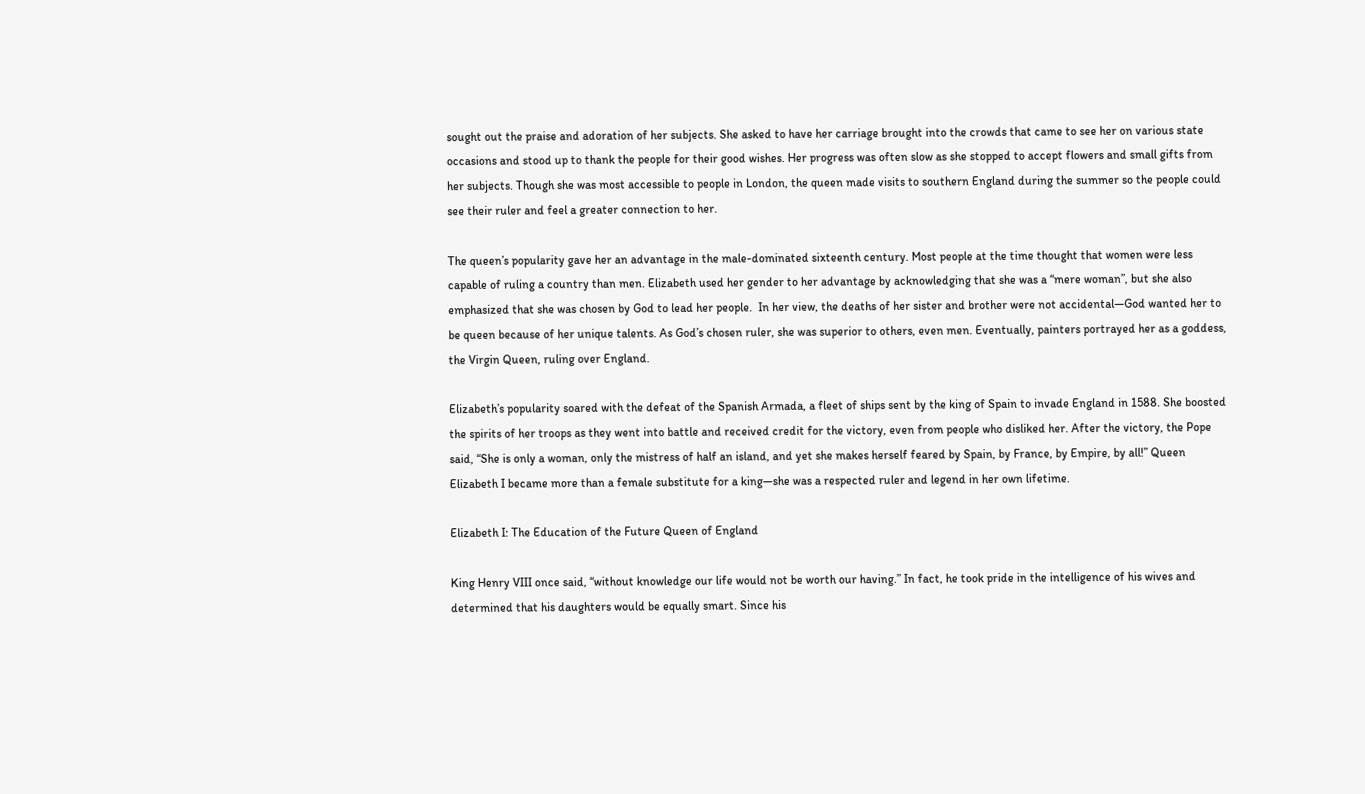sought out the praise and adoration of her subjects. She asked to have her carriage brought into the crowds that came to see her on various state occasions and stood up to thank the people for their good wishes. Her progress was often slow as she stopped to accept flowers and small gifts from her subjects. Though she was most accessible to people in London, the queen made visits to southern England during the summer so the people could see their ruler and feel a greater connection to her.

The queen’s popularity gave her an advantage in the male-dominated sixteenth century. Most people at the time thought that women were less capable of ruling a country than men. Elizabeth used her gender to her advantage by acknowledging that she was a “mere woman”, but she also emphasized that she was chosen by God to lead her people.  In her view, the deaths of her sister and brother were not accidental—God wanted her to be queen because of her unique talents. As God’s chosen ruler, she was superior to others, even men. Eventually, painters portrayed her as a goddess, the Virgin Queen, ruling over England.

Elizabeth’s popularity soared with the defeat of the Spanish Armada, a fleet of ships sent by the king of Spain to invade England in 1588. She boosted the spirits of her troops as they went into battle and received credit for the victory, even from people who disliked her. After the victory, the Pope said, “She is only a woman, only the mistress of half an island, and yet she makes herself feared by Spain, by France, by Empire, by all!” Queen Elizabeth I became more than a female substitute for a king—she was a respected ruler and legend in her own lifetime.

Elizabeth I: The Education of the Future Queen of England

King Henry VIII once said, “without knowledge our life would not be worth our having.” In fact, he took pride in the intelligence of his wives and determined that his daughters would be equally smart. Since his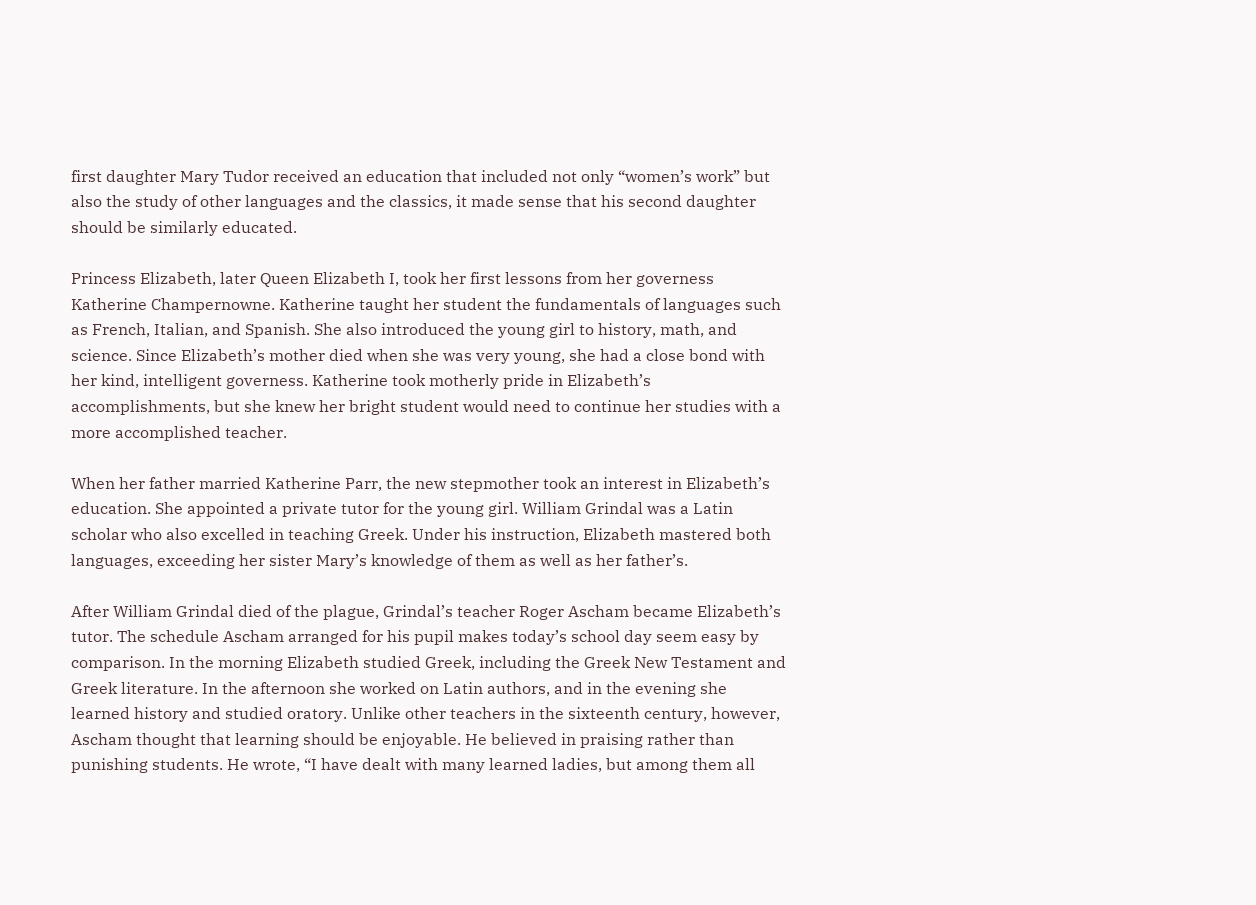first daughter Mary Tudor received an education that included not only “women’s work” but also the study of other languages and the classics, it made sense that his second daughter should be similarly educated.

Princess Elizabeth, later Queen Elizabeth I, took her first lessons from her governess Katherine Champernowne. Katherine taught her student the fundamentals of languages such as French, Italian, and Spanish. She also introduced the young girl to history, math, and science. Since Elizabeth’s mother died when she was very young, she had a close bond with her kind, intelligent governess. Katherine took motherly pride in Elizabeth’s accomplishments, but she knew her bright student would need to continue her studies with a more accomplished teacher.

When her father married Katherine Parr, the new stepmother took an interest in Elizabeth’s education. She appointed a private tutor for the young girl. William Grindal was a Latin scholar who also excelled in teaching Greek. Under his instruction, Elizabeth mastered both languages, exceeding her sister Mary’s knowledge of them as well as her father’s.

After William Grindal died of the plague, Grindal’s teacher Roger Ascham became Elizabeth’s tutor. The schedule Ascham arranged for his pupil makes today’s school day seem easy by comparison. In the morning Elizabeth studied Greek, including the Greek New Testament and Greek literature. In the afternoon she worked on Latin authors, and in the evening she learned history and studied oratory. Unlike other teachers in the sixteenth century, however, Ascham thought that learning should be enjoyable. He believed in praising rather than punishing students. He wrote, “I have dealt with many learned ladies, but among them all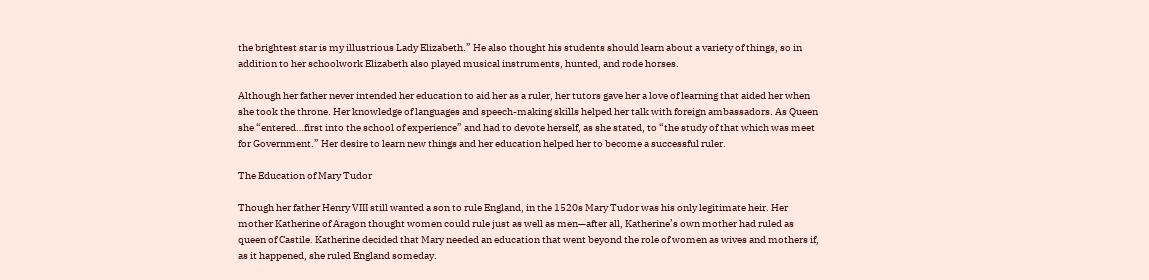the brightest star is my illustrious Lady Elizabeth.” He also thought his students should learn about a variety of things, so in addition to her schoolwork Elizabeth also played musical instruments, hunted, and rode horses.

Although her father never intended her education to aid her as a ruler, her tutors gave her a love of learning that aided her when she took the throne. Her knowledge of languages and speech-making skills helped her talk with foreign ambassadors. As Queen she “entered…first into the school of experience” and had to devote herself, as she stated, to “the study of that which was meet for Government.” Her desire to learn new things and her education helped her to become a successful ruler.

The Education of Mary Tudor

Though her father Henry VIII still wanted a son to rule England, in the 1520s Mary Tudor was his only legitimate heir. Her mother Katherine of Aragon thought women could rule just as well as men—after all, Katherine’s own mother had ruled as queen of Castile. Katherine decided that Mary needed an education that went beyond the role of women as wives and mothers if, as it happened, she ruled England someday.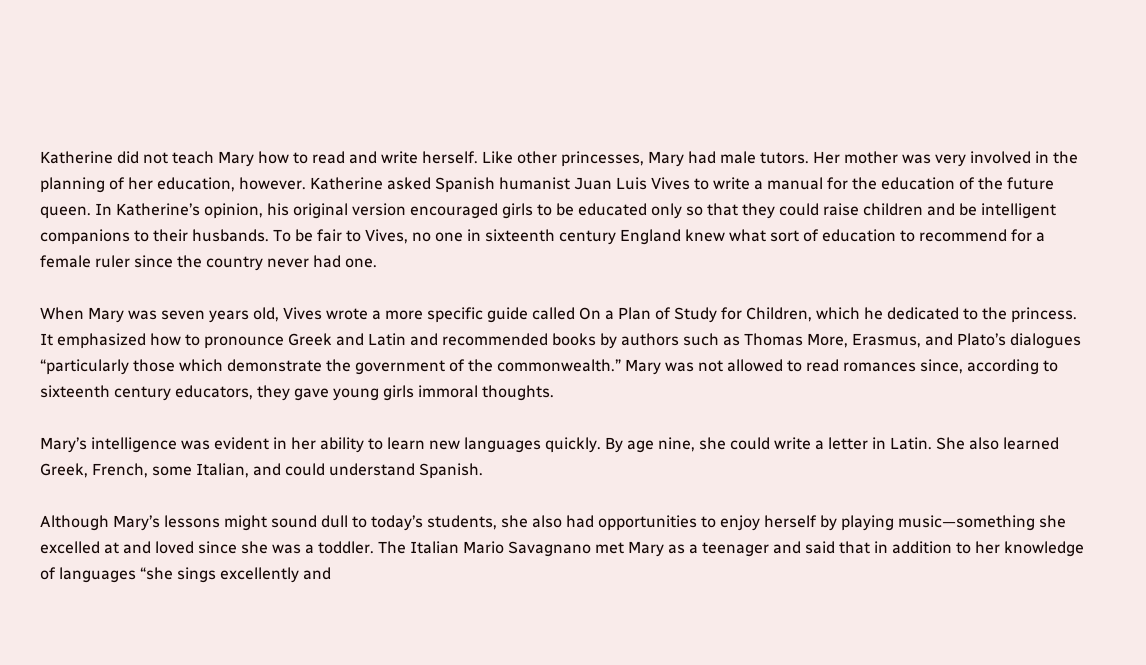Katherine did not teach Mary how to read and write herself. Like other princesses, Mary had male tutors. Her mother was very involved in the planning of her education, however. Katherine asked Spanish humanist Juan Luis Vives to write a manual for the education of the future queen. In Katherine’s opinion, his original version encouraged girls to be educated only so that they could raise children and be intelligent companions to their husbands. To be fair to Vives, no one in sixteenth century England knew what sort of education to recommend for a female ruler since the country never had one.

When Mary was seven years old, Vives wrote a more specific guide called On a Plan of Study for Children, which he dedicated to the princess. It emphasized how to pronounce Greek and Latin and recommended books by authors such as Thomas More, Erasmus, and Plato’s dialogues “particularly those which demonstrate the government of the commonwealth.” Mary was not allowed to read romances since, according to sixteenth century educators, they gave young girls immoral thoughts.

Mary’s intelligence was evident in her ability to learn new languages quickly. By age nine, she could write a letter in Latin. She also learned Greek, French, some Italian, and could understand Spanish.

Although Mary’s lessons might sound dull to today’s students, she also had opportunities to enjoy herself by playing music—something she excelled at and loved since she was a toddler. The Italian Mario Savagnano met Mary as a teenager and said that in addition to her knowledge of languages “she sings excellently and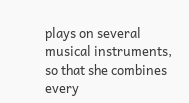plays on several musical instruments, so that she combines every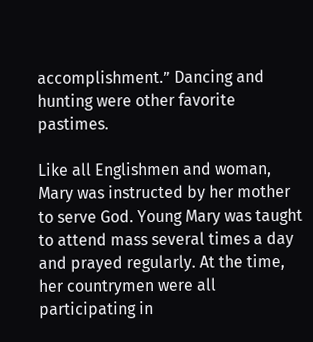accomplishment.” Dancing and hunting were other favorite pastimes.

Like all Englishmen and woman, Mary was instructed by her mother to serve God. Young Mary was taught to attend mass several times a day and prayed regularly. At the time, her countrymen were all participating in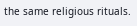the same religious rituals.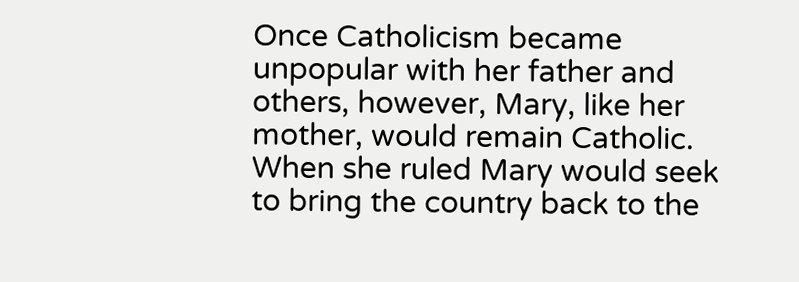Once Catholicism became unpopular with her father and others, however, Mary, like her mother, would remain Catholic.  When she ruled Mary would seek to bring the country back to the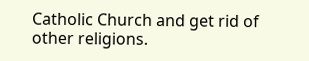Catholic Church and get rid of other religions.